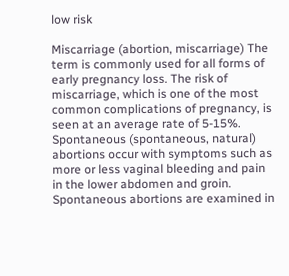low risk

Miscarriage (abortion, miscarriage) The term is commonly used for all forms of early pregnancy loss. The risk of miscarriage, which is one of the most common complications of pregnancy, is seen at an average rate of 5-15%. Spontaneous (spontaneous, natural) abortions occur with symptoms such as more or less vaginal bleeding and pain in the lower abdomen and groin. Spontaneous abortions are examined in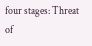four stages: Threat of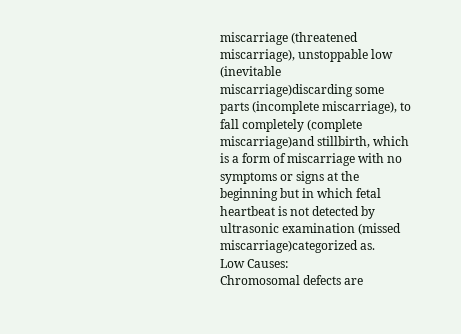miscarriage (threatened miscarriage), unstoppable low (inevitable miscarriage)discarding some parts (incomplete miscarriage), to fall completely (complete miscarriage)and stillbirth, which is a form of miscarriage with no symptoms or signs at the beginning but in which fetal heartbeat is not detected by ultrasonic examination (missed miscarriage)categorized as.
Low Causes:
Chromosomal defects are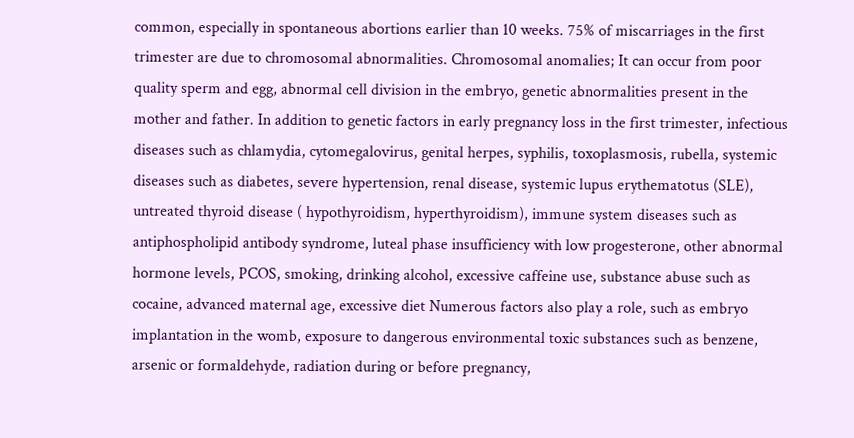common, especially in spontaneous abortions earlier than 10 weeks. 75% of miscarriages in the first trimester are due to chromosomal abnormalities. Chromosomal anomalies; It can occur from poor quality sperm and egg, abnormal cell division in the embryo, genetic abnormalities present in the mother and father. In addition to genetic factors in early pregnancy loss in the first trimester, infectious diseases such as chlamydia, cytomegalovirus, genital herpes, syphilis, toxoplasmosis, rubella, systemic diseases such as diabetes, severe hypertension, renal disease, systemic lupus erythematotus (SLE), untreated thyroid disease ( hypothyroidism, hyperthyroidism), immune system diseases such as antiphospholipid antibody syndrome, luteal phase insufficiency with low progesterone, other abnormal hormone levels, PCOS, smoking, drinking alcohol, excessive caffeine use, substance abuse such as cocaine, advanced maternal age, excessive diet Numerous factors also play a role, such as embryo implantation in the womb, exposure to dangerous environmental toxic substances such as benzene, arsenic or formaldehyde, radiation during or before pregnancy,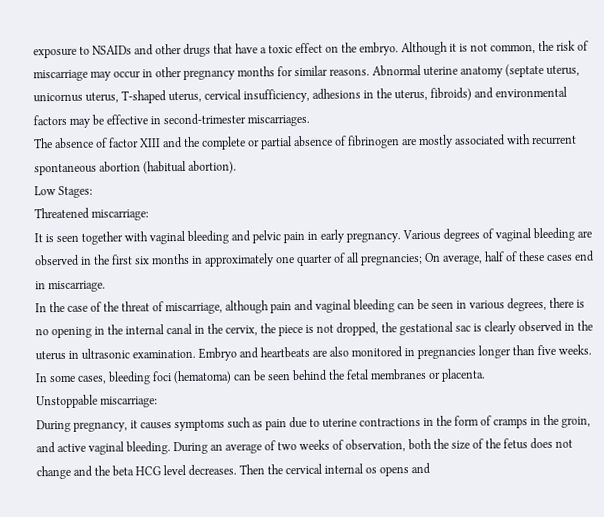exposure to NSAIDs and other drugs that have a toxic effect on the embryo. Although it is not common, the risk of miscarriage may occur in other pregnancy months for similar reasons. Abnormal uterine anatomy (septate uterus, unicornus uterus, T-shaped uterus, cervical insufficiency, adhesions in the uterus, fibroids) and environmental factors may be effective in second-trimester miscarriages.
The absence of factor XIII and the complete or partial absence of fibrinogen are mostly associated with recurrent spontaneous abortion (habitual abortion).
Low Stages:
Threatened miscarriage:
It is seen together with vaginal bleeding and pelvic pain in early pregnancy. Various degrees of vaginal bleeding are observed in the first six months in approximately one quarter of all pregnancies; On average, half of these cases end in miscarriage.
In the case of the threat of miscarriage, although pain and vaginal bleeding can be seen in various degrees, there is no opening in the internal canal in the cervix, the piece is not dropped, the gestational sac is clearly observed in the uterus in ultrasonic examination. Embryo and heartbeats are also monitored in pregnancies longer than five weeks. In some cases, bleeding foci (hematoma) can be seen behind the fetal membranes or placenta.
Unstoppable miscarriage:
During pregnancy, it causes symptoms such as pain due to uterine contractions in the form of cramps in the groin, and active vaginal bleeding. During an average of two weeks of observation, both the size of the fetus does not change and the beta HCG level decreases. Then the cervical internal os opens and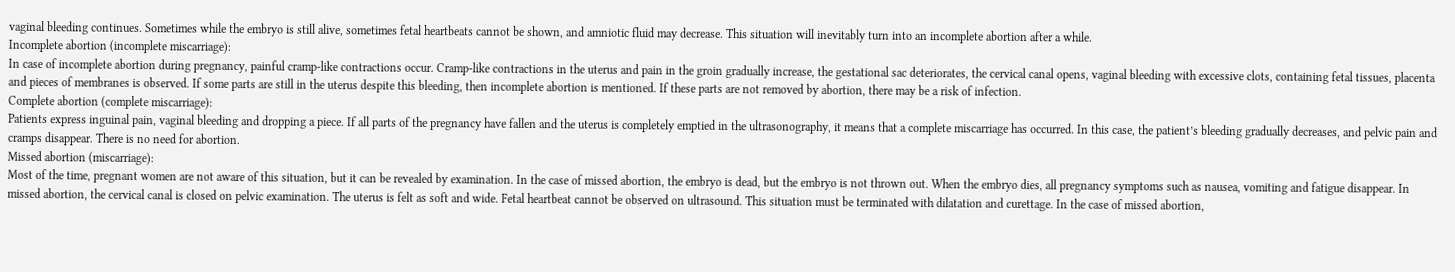vaginal bleeding continues. Sometimes while the embryo is still alive, sometimes fetal heartbeats cannot be shown, and amniotic fluid may decrease. This situation will inevitably turn into an incomplete abortion after a while.
Incomplete abortion (incomplete miscarriage):
In case of incomplete abortion during pregnancy, painful cramp-like contractions occur. Cramp-like contractions in the uterus and pain in the groin gradually increase, the gestational sac deteriorates, the cervical canal opens, vaginal bleeding with excessive clots, containing fetal tissues, placenta and pieces of membranes is observed. If some parts are still in the uterus despite this bleeding, then incomplete abortion is mentioned. If these parts are not removed by abortion, there may be a risk of infection.
Complete abortion (complete miscarriage):
Patients express inguinal pain, vaginal bleeding and dropping a piece. If all parts of the pregnancy have fallen and the uterus is completely emptied in the ultrasonography, it means that a complete miscarriage has occurred. In this case, the patient’s bleeding gradually decreases, and pelvic pain and cramps disappear. There is no need for abortion.
Missed abortion (miscarriage):
Most of the time, pregnant women are not aware of this situation, but it can be revealed by examination. In the case of missed abortion, the embryo is dead, but the embryo is not thrown out. When the embryo dies, all pregnancy symptoms such as nausea, vomiting and fatigue disappear. In missed abortion, the cervical canal is closed on pelvic examination. The uterus is felt as soft and wide. Fetal heartbeat cannot be observed on ultrasound. This situation must be terminated with dilatation and curettage. In the case of missed abortion,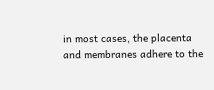in most cases, the placenta and membranes adhere to the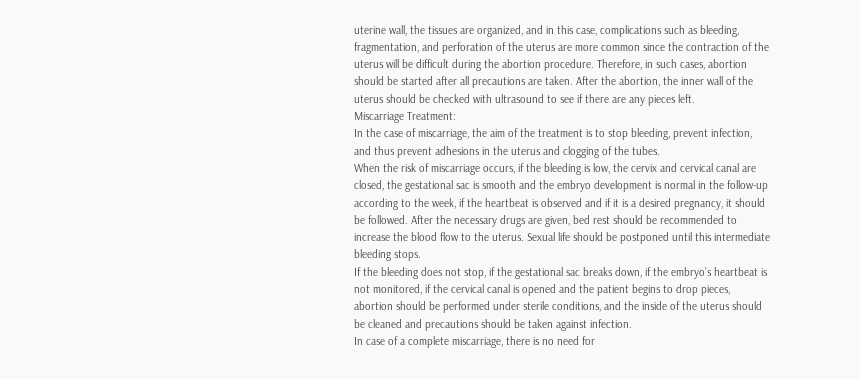uterine wall, the tissues are organized, and in this case, complications such as bleeding, fragmentation, and perforation of the uterus are more common since the contraction of the uterus will be difficult during the abortion procedure. Therefore, in such cases, abortion should be started after all precautions are taken. After the abortion, the inner wall of the uterus should be checked with ultrasound to see if there are any pieces left.
Miscarriage Treatment:
In the case of miscarriage, the aim of the treatment is to stop bleeding, prevent infection, and thus prevent adhesions in the uterus and clogging of the tubes.
When the risk of miscarriage occurs, if the bleeding is low, the cervix and cervical canal are closed, the gestational sac is smooth and the embryo development is normal in the follow-up according to the week, if the heartbeat is observed and if it is a desired pregnancy, it should be followed. After the necessary drugs are given, bed rest should be recommended to increase the blood flow to the uterus. Sexual life should be postponed until this intermediate bleeding stops.
If the bleeding does not stop, if the gestational sac breaks down, if the embryo’s heartbeat is not monitored, if the cervical canal is opened and the patient begins to drop pieces, abortion should be performed under sterile conditions, and the inside of the uterus should be cleaned and precautions should be taken against infection.
In case of a complete miscarriage, there is no need for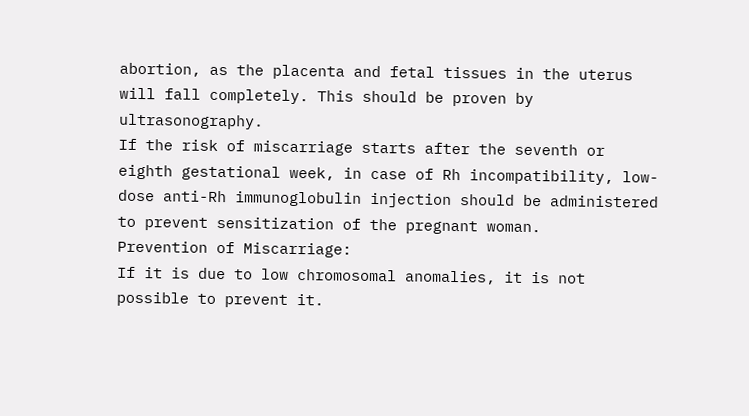abortion, as the placenta and fetal tissues in the uterus will fall completely. This should be proven by ultrasonography.
If the risk of miscarriage starts after the seventh or eighth gestational week, in case of Rh incompatibility, low-dose anti-Rh immunoglobulin injection should be administered to prevent sensitization of the pregnant woman.
Prevention of Miscarriage:
If it is due to low chromosomal anomalies, it is not possible to prevent it.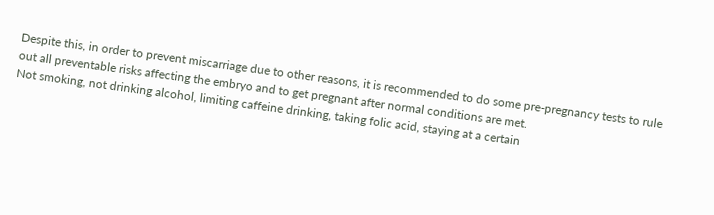Despite this, in order to prevent miscarriage due to other reasons, it is recommended to do some pre-pregnancy tests to rule out all preventable risks affecting the embryo and to get pregnant after normal conditions are met.
Not smoking, not drinking alcohol, limiting caffeine drinking, taking folic acid, staying at a certain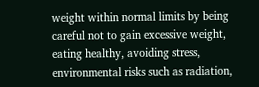weight within normal limits by being careful not to gain excessive weight, eating healthy, avoiding stress, environmental risks such as radiation,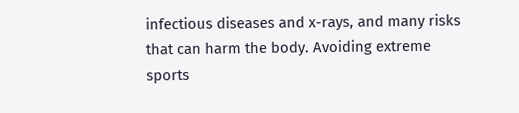infectious diseases and x-rays, and many risks that can harm the body. Avoiding extreme sports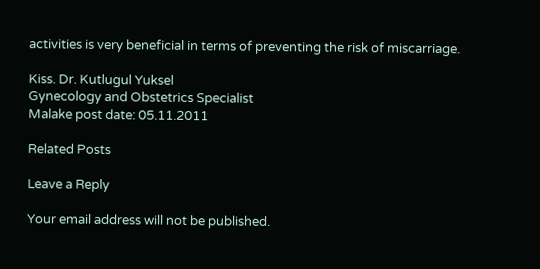activities is very beneficial in terms of preventing the risk of miscarriage.

Kiss. Dr. Kutlugul Yuksel
Gynecology and Obstetrics Specialist
Malake post date: 05.11.2011

Related Posts

Leave a Reply

Your email address will not be published.